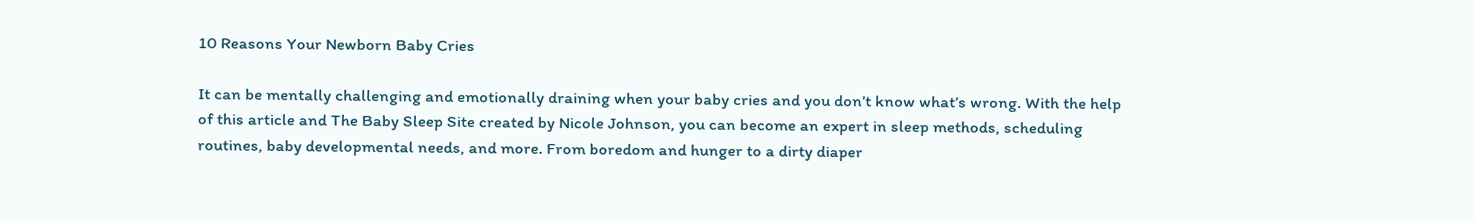10 Reasons Your Newborn Baby Cries

It can be mentally challenging and emotionally draining when your baby cries and you don’t know what’s wrong. With the help of this article and The Baby Sleep Site created by Nicole Johnson, you can become an expert in sleep methods, scheduling routines, baby developmental needs, and more. From boredom and hunger to a dirty diaper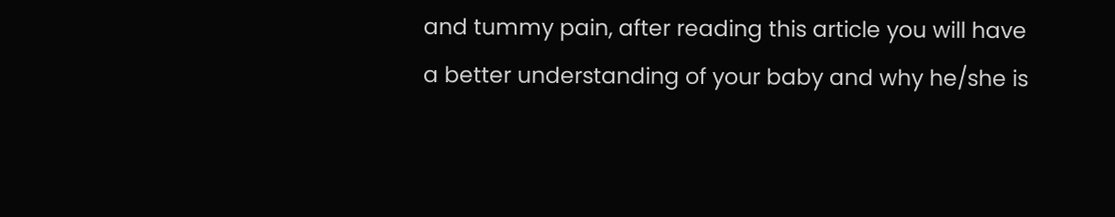and tummy pain, after reading this article you will have a better understanding of your baby and why he/she is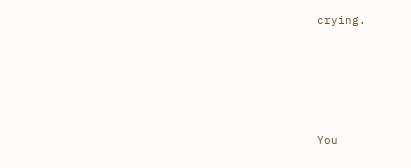crying.









You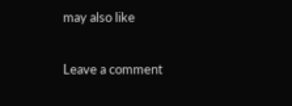may also like

Leave a comment